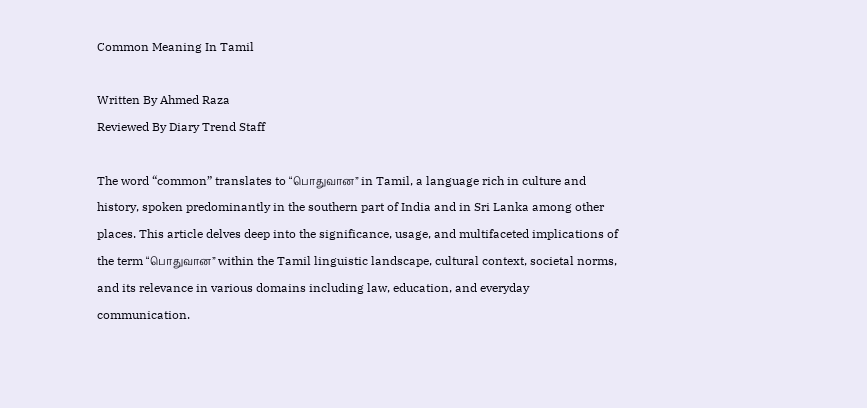Common Meaning In Tamil

Written By Ahmed Raza
Reviewed By Diary Trend Staff

The word “common” translates to “பொதுவான” in Tamil, a language rich in culture and history, spoken predominantly in the southern part of India and in Sri Lanka among other places. This article delves deep into the significance, usage, and multifaceted implications of the term “பொதுவான” within the Tamil linguistic landscape, cultural context, societal norms, and its relevance in various domains including law, education, and everyday communication.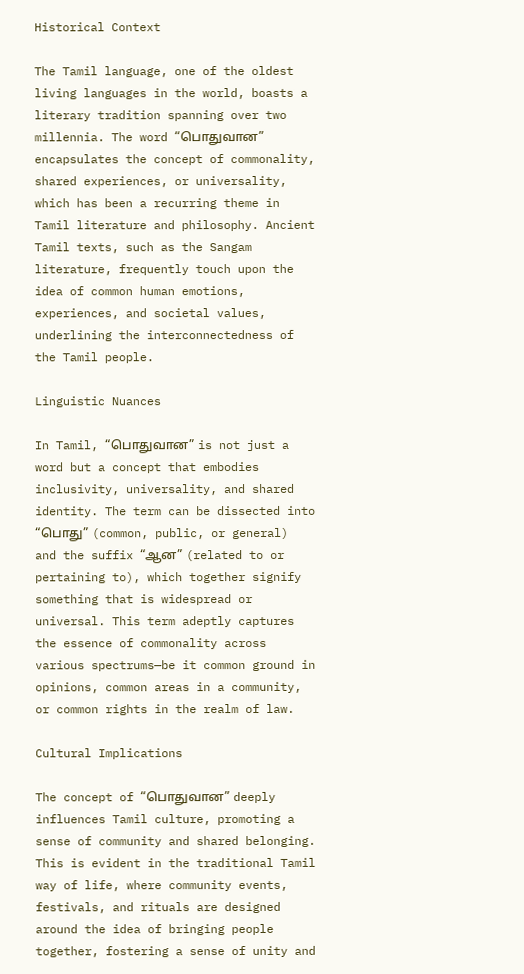Historical Context

The Tamil language, one of the oldest living languages in the world, boasts a literary tradition spanning over two millennia. The word “பொதுவான” encapsulates the concept of commonality, shared experiences, or universality, which has been a recurring theme in Tamil literature and philosophy. Ancient Tamil texts, such as the Sangam literature, frequently touch upon the idea of common human emotions, experiences, and societal values, underlining the interconnectedness of the Tamil people.

Linguistic Nuances

In Tamil, “பொதுவான” is not just a word but a concept that embodies inclusivity, universality, and shared identity. The term can be dissected into “பொது” (common, public, or general) and the suffix “ஆன” (related to or pertaining to), which together signify something that is widespread or universal. This term adeptly captures the essence of commonality across various spectrums—be it common ground in opinions, common areas in a community, or common rights in the realm of law.

Cultural Implications

The concept of “பொதுவான” deeply influences Tamil culture, promoting a sense of community and shared belonging. This is evident in the traditional Tamil way of life, where community events, festivals, and rituals are designed around the idea of bringing people together, fostering a sense of unity and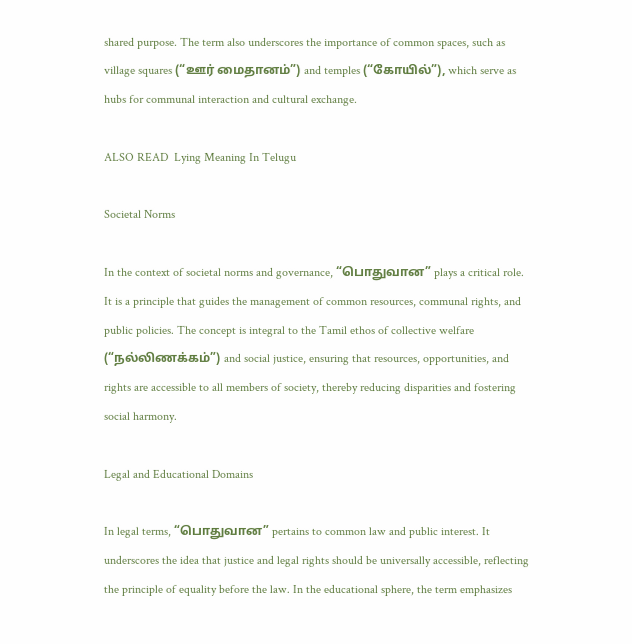shared purpose. The term also underscores the importance of common spaces, such as village squares (“ஊர் மைதானம்”) and temples (“கோயில்”), which serve as hubs for communal interaction and cultural exchange.

ALSO READ  Lying Meaning In Telugu

Societal Norms

In the context of societal norms and governance, “பொதுவான” plays a critical role. It is a principle that guides the management of common resources, communal rights, and public policies. The concept is integral to the Tamil ethos of collective welfare (“நல்லிணக்கம்”) and social justice, ensuring that resources, opportunities, and rights are accessible to all members of society, thereby reducing disparities and fostering social harmony.

Legal and Educational Domains

In legal terms, “பொதுவான” pertains to common law and public interest. It underscores the idea that justice and legal rights should be universally accessible, reflecting the principle of equality before the law. In the educational sphere, the term emphasizes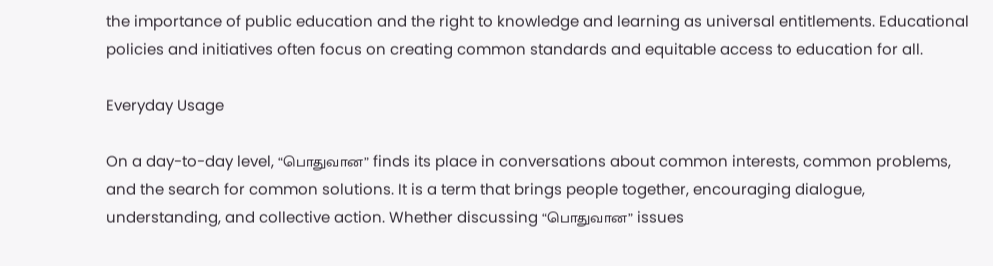the importance of public education and the right to knowledge and learning as universal entitlements. Educational policies and initiatives often focus on creating common standards and equitable access to education for all.

Everyday Usage

On a day-to-day level, “பொதுவான” finds its place in conversations about common interests, common problems, and the search for common solutions. It is a term that brings people together, encouraging dialogue, understanding, and collective action. Whether discussing “பொதுவான” issues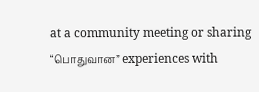at a community meeting or sharing “பொதுவான” experiences with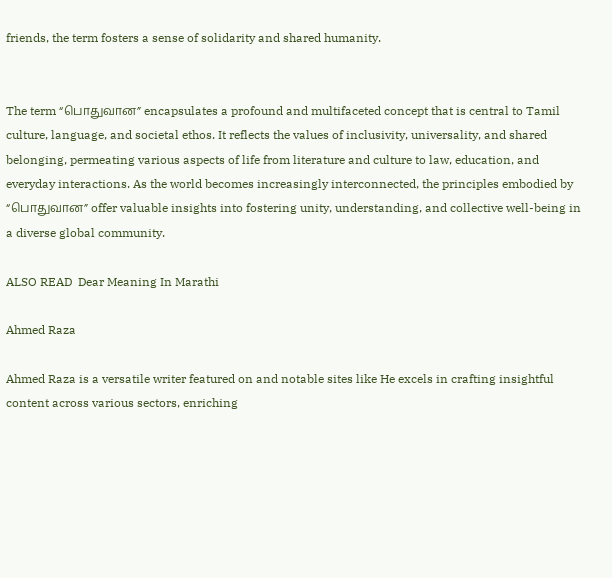friends, the term fosters a sense of solidarity and shared humanity.


The term “பொதுவான” encapsulates a profound and multifaceted concept that is central to Tamil culture, language, and societal ethos. It reflects the values of inclusivity, universality, and shared belonging, permeating various aspects of life from literature and culture to law, education, and everyday interactions. As the world becomes increasingly interconnected, the principles embodied by “பொதுவான” offer valuable insights into fostering unity, understanding, and collective well-being in a diverse global community.

ALSO READ  Dear Meaning In Marathi

Ahmed Raza

Ahmed Raza is a versatile writer featured on and notable sites like He excels in crafting insightful content across various sectors, enriching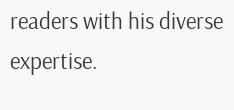readers with his diverse expertise.